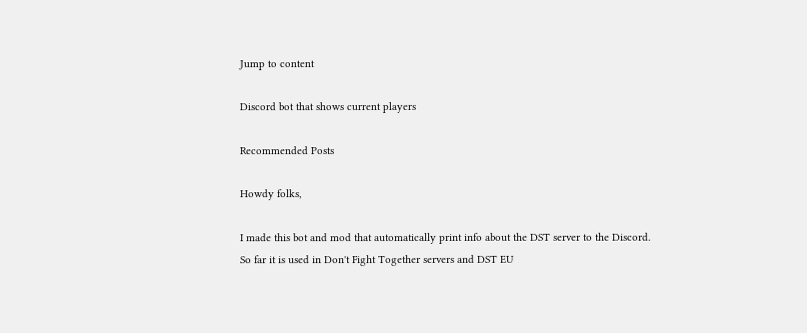Jump to content

Discord bot that shows current players

Recommended Posts

Howdy folks,

I made this bot and mod that automatically print info about the DST server to the Discord.
So far it is used in Don't Fight Together servers and DST EU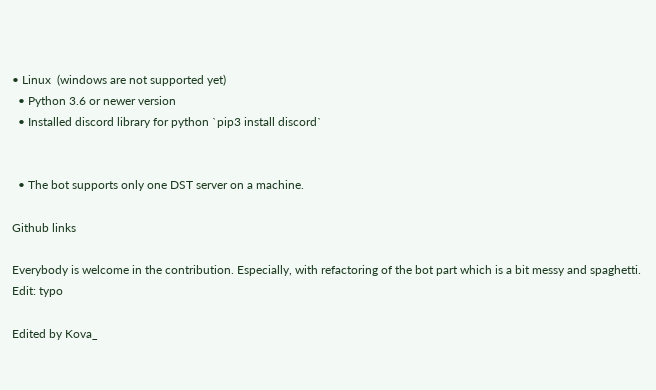• Linux  (windows are not supported yet)
  • Python 3.6 or newer version
  • Installed discord library for python `pip3 install discord`


  • The bot supports only one DST server on a machine.

Github links

Everybody is welcome in the contribution. Especially, with refactoring of the bot part which is a bit messy and spaghetti.
Edit: typo

Edited by Kova_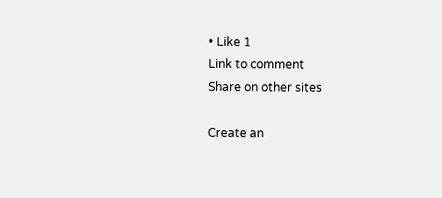• Like 1
Link to comment
Share on other sites

Create an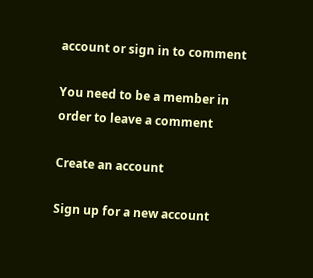account or sign in to comment

You need to be a member in order to leave a comment

Create an account

Sign up for a new account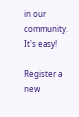in our community. It's easy!

Register a new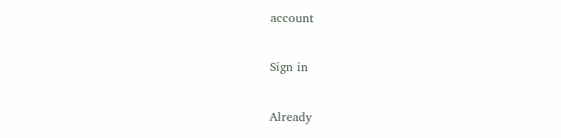account

Sign in

Already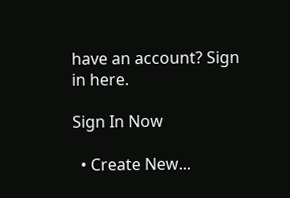have an account? Sign in here.

Sign In Now

  • Create New...